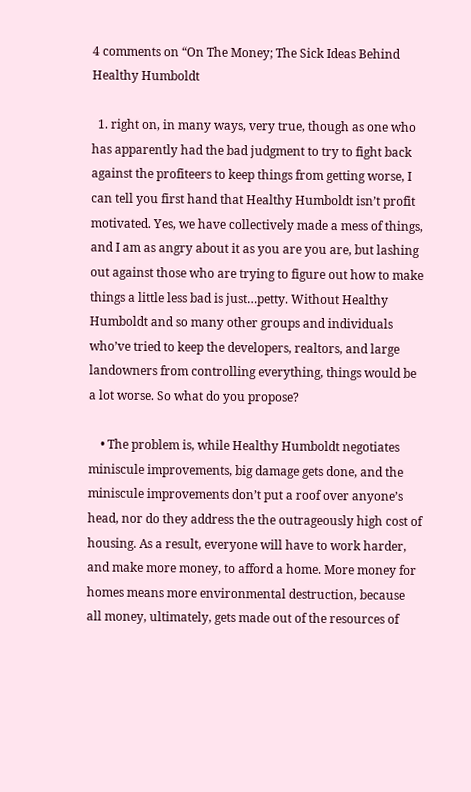4 comments on “On The Money; The Sick Ideas Behind Healthy Humboldt

  1. right on, in many ways, very true, though as one who has apparently had the bad judgment to try to fight back against the profiteers to keep things from getting worse, I can tell you first hand that Healthy Humboldt isn’t profit motivated. Yes, we have collectively made a mess of things, and I am as angry about it as you are you are, but lashing out against those who are trying to figure out how to make things a little less bad is just…petty. Without Healthy Humboldt and so many other groups and individuals who’ve tried to keep the developers, realtors, and large landowners from controlling everything, things would be a lot worse. So what do you propose?

    • The problem is, while Healthy Humboldt negotiates miniscule improvements, big damage gets done, and the miniscule improvements don’t put a roof over anyone’s head, nor do they address the the outrageously high cost of housing. As a result, everyone will have to work harder, and make more money, to afford a home. More money for homes means more environmental destruction, because all money, ultimately, gets made out of the resources of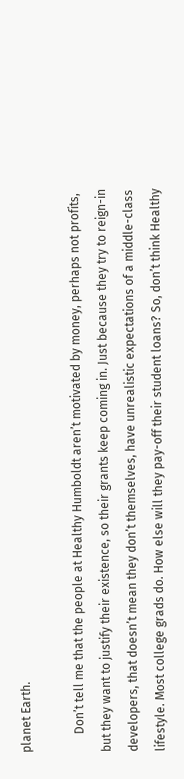planet Earth.

      Don’t tell me that the people at Healthy Humboldt aren’t motivated by money, perhaps not profits, but they want to justify their existence, so their grants keep coming in. Just because they try to reign-in developers, that doesn’t mean they don’t themselves, have unrealistic expectations of a middle-class lifestyle. Most college grads do. How else will they pay-off their student loans? So, don’t think Healthy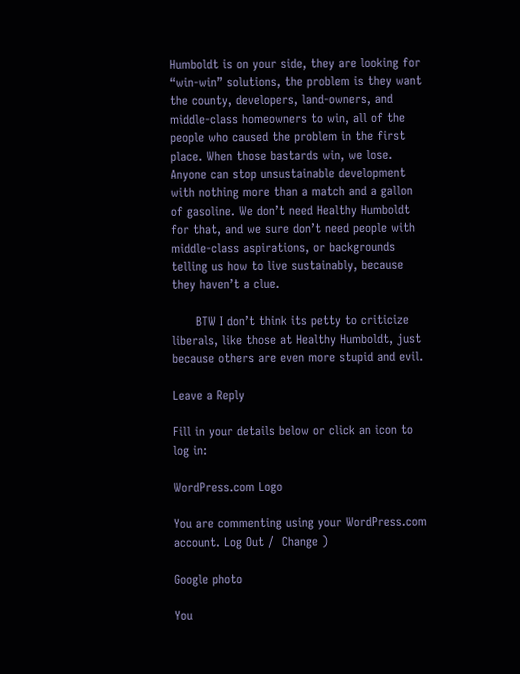Humboldt is on your side, they are looking for “win-win” solutions, the problem is they want the county, developers, land-owners, and middle-class homeowners to win, all of the people who caused the problem in the first place. When those bastards win, we lose. Anyone can stop unsustainable development with nothing more than a match and a gallon of gasoline. We don’t need Healthy Humboldt for that, and we sure don’t need people with middle-class aspirations, or backgrounds telling us how to live sustainably, because they haven’t a clue.

      BTW I don’t think its petty to criticize liberals, like those at Healthy Humboldt, just because others are even more stupid and evil.

Leave a Reply

Fill in your details below or click an icon to log in:

WordPress.com Logo

You are commenting using your WordPress.com account. Log Out /  Change )

Google photo

You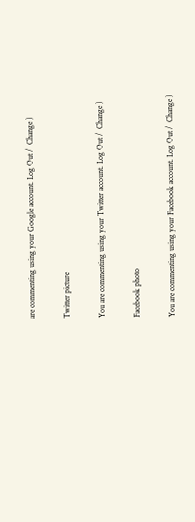are commenting using your Google account. Log Out /  Change )

Twitter picture

You are commenting using your Twitter account. Log Out /  Change )

Facebook photo

You are commenting using your Facebook account. Log Out /  Change )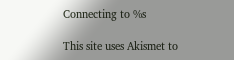Connecting to %s

This site uses Akismet to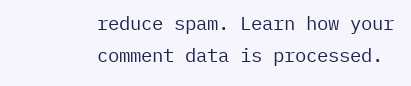reduce spam. Learn how your comment data is processed.